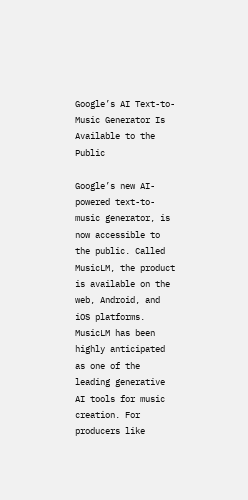Google’s AI Text-to-Music Generator Is Available to the Public

Google’s new AI-powered text-to-music generator, is now accessible to the public. Called MusicLM, the product is available on the web, Android, and iOS platforms. MusicLM has been highly anticipated as one of the leading generative AI tools for music creation. For producers like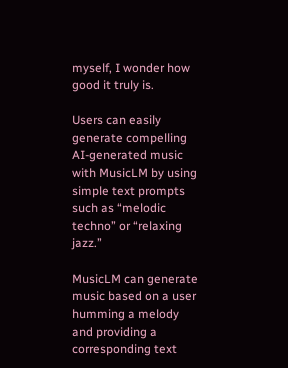myself, I wonder how good it truly is.

Users can easily generate compelling AI-generated music with MusicLM by using simple text prompts such as “melodic techno” or “relaxing jazz.”

MusicLM can generate music based on a user humming a melody and providing a corresponding text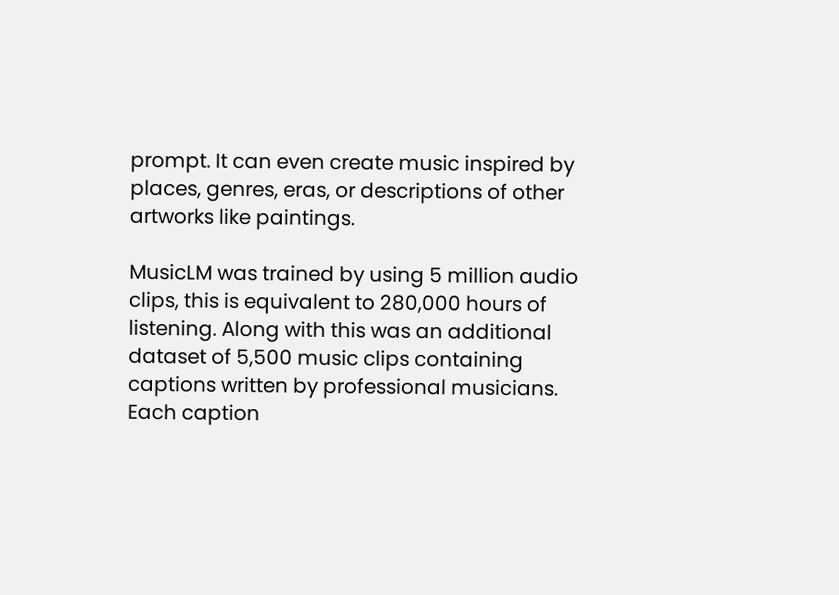prompt. It can even create music inspired by places, genres, eras, or descriptions of other artworks like paintings.

MusicLM was trained by using 5 million audio clips, this is equivalent to 280,000 hours of listening. Along with this was an additional dataset of 5,500 music clips containing captions written by professional musicians. Each caption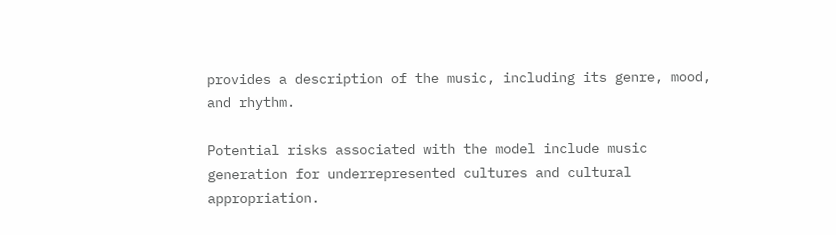provides a description of the music, including its genre, mood, and rhythm.

Potential risks associated with the model include music generation for underrepresented cultures and cultural appropriation.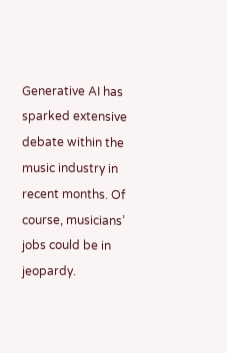Generative AI has sparked extensive debate within the music industry in recent months. Of course, musicians’ jobs could be in jeopardy.